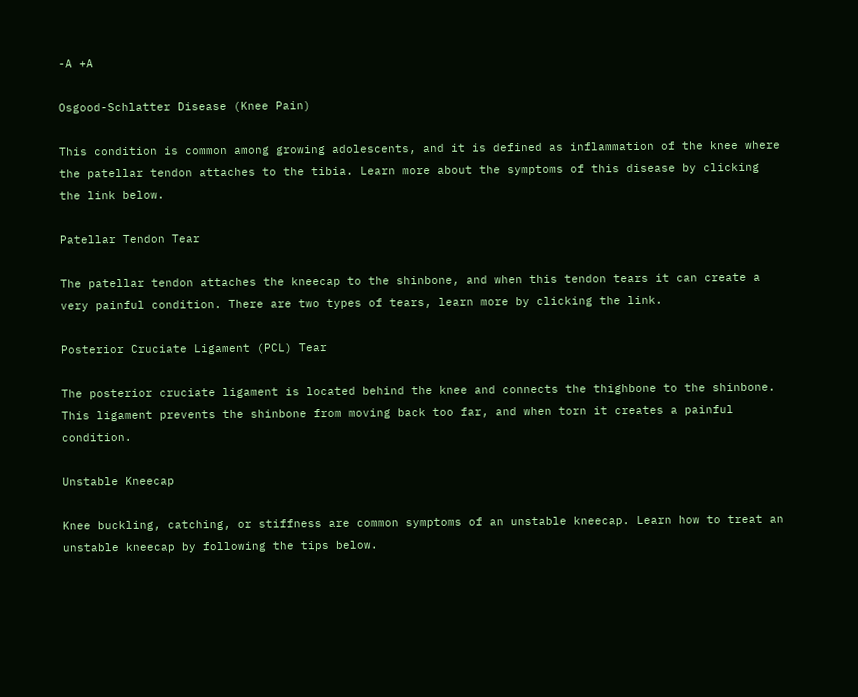-A +A

Osgood-Schlatter Disease (Knee Pain)

This condition is common among growing adolescents, and it is defined as inflammation of the knee where the patellar tendon attaches to the tibia. Learn more about the symptoms of this disease by clicking the link below.

Patellar Tendon Tear

The patellar tendon attaches the kneecap to the shinbone, and when this tendon tears it can create a very painful condition. There are two types of tears, learn more by clicking the link.

Posterior Cruciate Ligament (PCL) Tear

The posterior cruciate ligament is located behind the knee and connects the thighbone to the shinbone. This ligament prevents the shinbone from moving back too far, and when torn it creates a painful condition.

Unstable Kneecap

Knee buckling, catching, or stiffness are common symptoms of an unstable kneecap. Learn how to treat an unstable kneecap by following the tips below.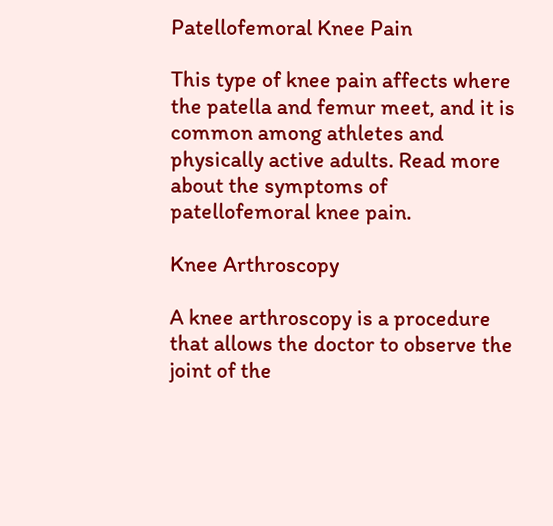Patellofemoral Knee Pain

This type of knee pain affects where the patella and femur meet, and it is common among athletes and physically active adults. Read more about the symptoms of patellofemoral knee pain.

Knee Arthroscopy

A knee arthroscopy is a procedure that allows the doctor to observe the joint of the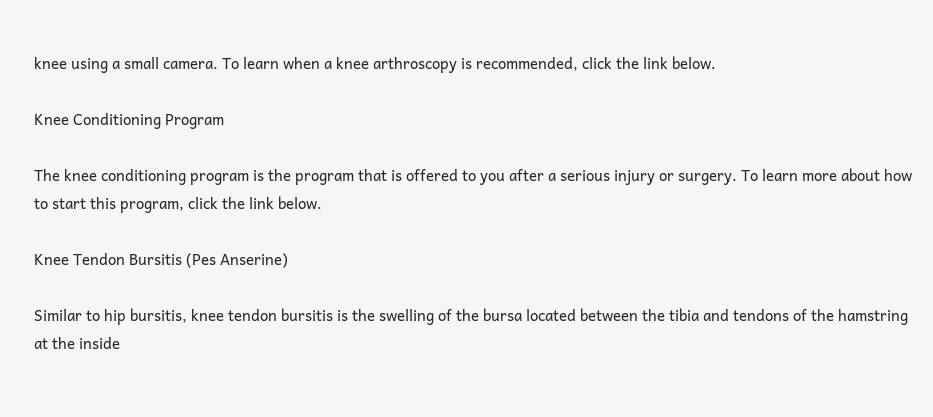knee using a small camera. To learn when a knee arthroscopy is recommended, click the link below.

Knee Conditioning Program

The knee conditioning program is the program that is offered to you after a serious injury or surgery. To learn more about how to start this program, click the link below.

Knee Tendon Bursitis (Pes Anserine)

Similar to hip bursitis, knee tendon bursitis is the swelling of the bursa located between the tibia and tendons of the hamstring at the inside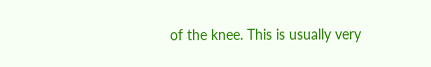of the knee. This is usually very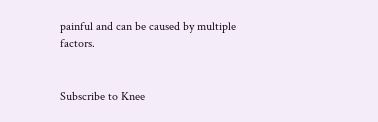painful and can be caused by multiple factors.


Subscribe to Knee